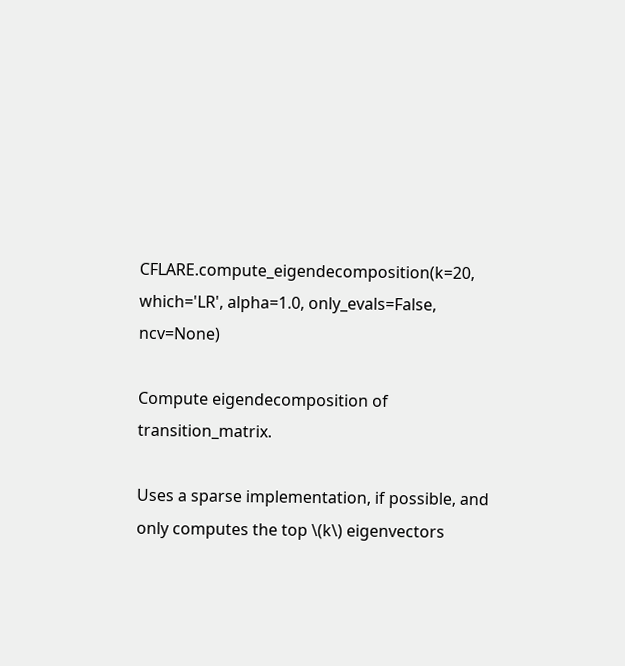CFLARE.compute_eigendecomposition(k=20, which='LR', alpha=1.0, only_evals=False, ncv=None)

Compute eigendecomposition of transition_matrix.

Uses a sparse implementation, if possible, and only computes the top \(k\) eigenvectors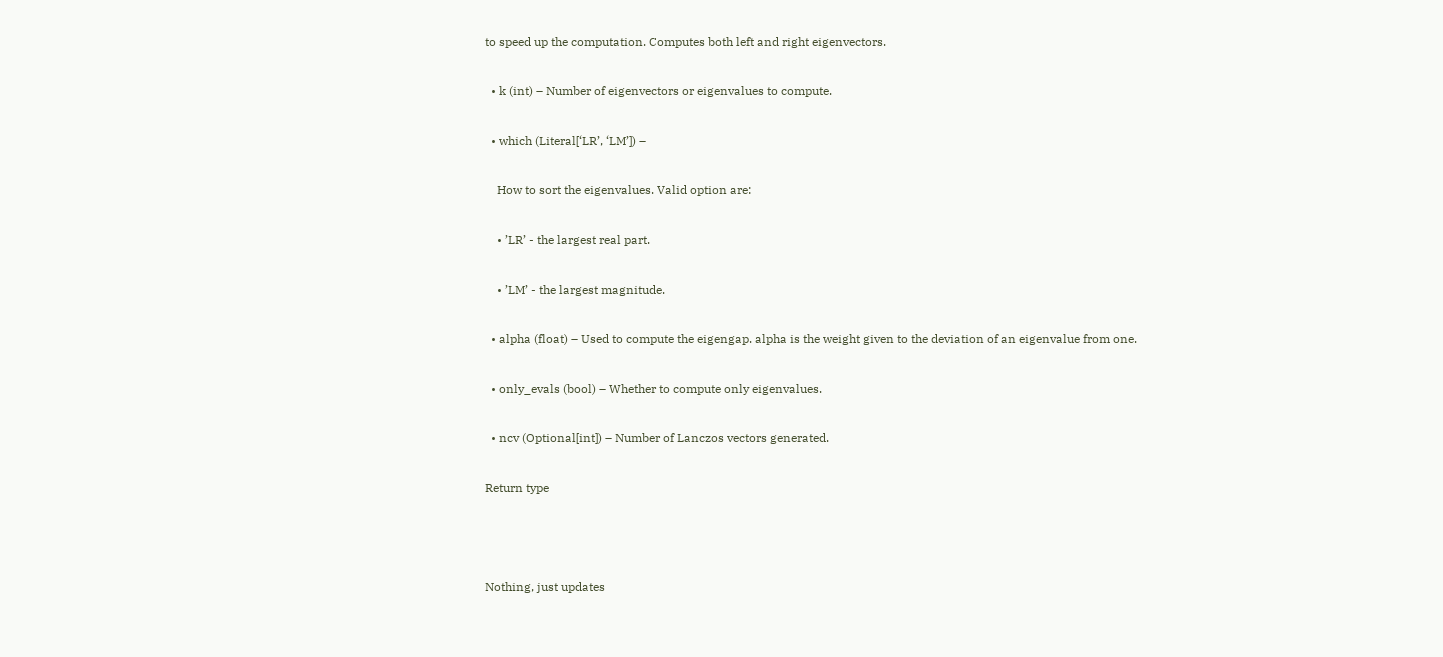to speed up the computation. Computes both left and right eigenvectors.

  • k (int) – Number of eigenvectors or eigenvalues to compute.

  • which (Literal[‘LR’, ‘LM’]) –

    How to sort the eigenvalues. Valid option are:

    • ’LR’ - the largest real part.

    • ’LM’ - the largest magnitude.

  • alpha (float) – Used to compute the eigengap. alpha is the weight given to the deviation of an eigenvalue from one.

  • only_evals (bool) – Whether to compute only eigenvalues.

  • ncv (Optional[int]) – Number of Lanczos vectors generated.

Return type



Nothing, just updates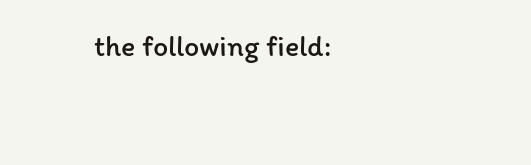the following field: